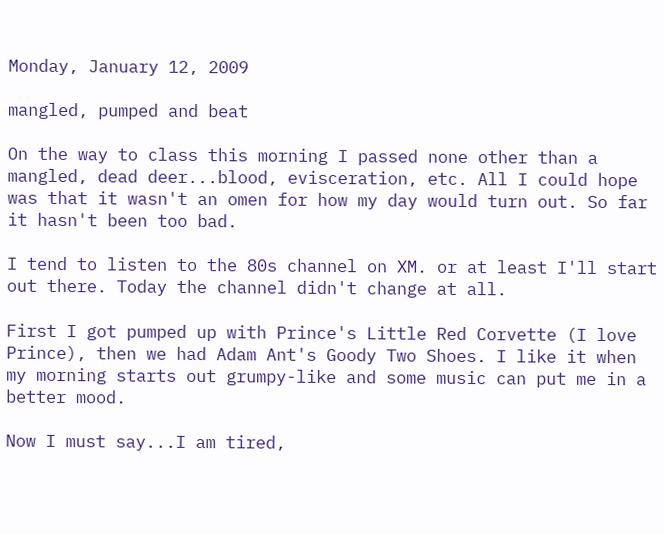Monday, January 12, 2009

mangled, pumped and beat

On the way to class this morning I passed none other than a mangled, dead deer...blood, evisceration, etc. All I could hope was that it wasn't an omen for how my day would turn out. So far it hasn't been too bad.

I tend to listen to the 80s channel on XM. or at least I'll start out there. Today the channel didn't change at all.

First I got pumped up with Prince's Little Red Corvette (I love Prince), then we had Adam Ant's Goody Two Shoes. I like it when my morning starts out grumpy-like and some music can put me in a better mood.

Now I must say...I am tired,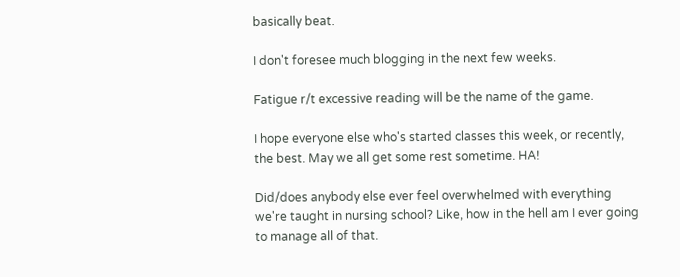basically beat.

I don't foresee much blogging in the next few weeks.

Fatigue r/t excessive reading will be the name of the game.

I hope everyone else who's started classes this week, or recently, the best. May we all get some rest sometime. HA!

Did/does anybody else ever feel overwhelmed with everything we're taught in nursing school? Like, how in the hell am I ever going to manage all of that.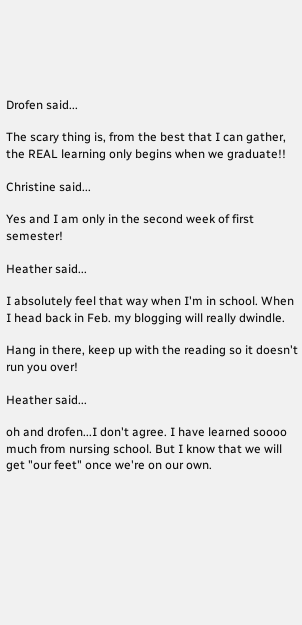Drofen said...

The scary thing is, from the best that I can gather, the REAL learning only begins when we graduate!!

Christine said...

Yes and I am only in the second week of first semester!

Heather said...

I absolutely feel that way when I'm in school. When I head back in Feb. my blogging will really dwindle.

Hang in there, keep up with the reading so it doesn't run you over!

Heather said...

oh and drofen...I don't agree. I have learned soooo much from nursing school. But I know that we will get "our feet" once we're on our own.